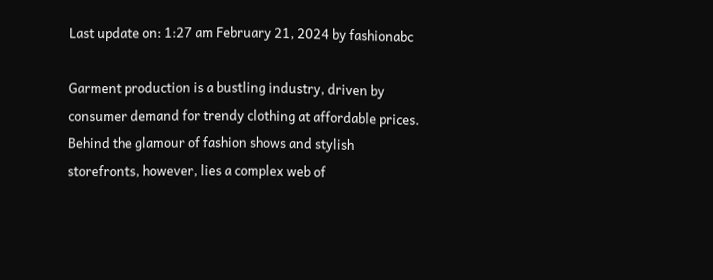Last update on: 1:27 am February 21, 2024 by fashionabc

Garment production is a bustling industry, driven by consumer demand for trendy clothing at affordable prices. Behind the glamour of fashion shows and stylish storefronts, however, lies a complex web of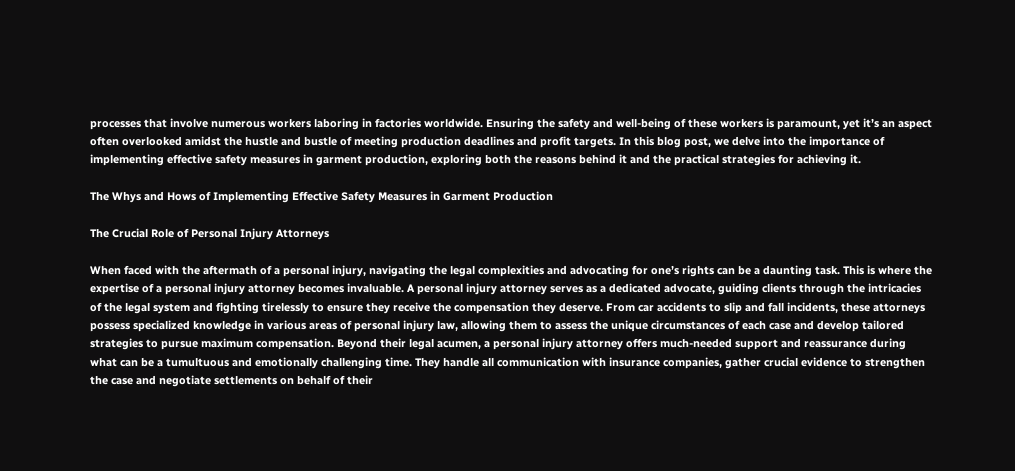processes that involve numerous workers laboring in factories worldwide. Ensuring the safety and well-being of these workers is paramount, yet it’s an aspect often overlooked amidst the hustle and bustle of meeting production deadlines and profit targets. In this blog post, we delve into the importance of implementing effective safety measures in garment production, exploring both the reasons behind it and the practical strategies for achieving it.

The Whys and Hows of Implementing Effective Safety Measures in Garment Production

The Crucial Role of Personal Injury Attorneys

When faced with the aftermath of a personal injury, navigating the legal complexities and advocating for one’s rights can be a daunting task. This is where the expertise of a personal injury attorney becomes invaluable. A personal injury attorney serves as a dedicated advocate, guiding clients through the intricacies of the legal system and fighting tirelessly to ensure they receive the compensation they deserve. From car accidents to slip and fall incidents, these attorneys possess specialized knowledge in various areas of personal injury law, allowing them to assess the unique circumstances of each case and develop tailored strategies to pursue maximum compensation. Beyond their legal acumen, a personal injury attorney offers much-needed support and reassurance during what can be a tumultuous and emotionally challenging time. They handle all communication with insurance companies, gather crucial evidence to strengthen the case and negotiate settlements on behalf of their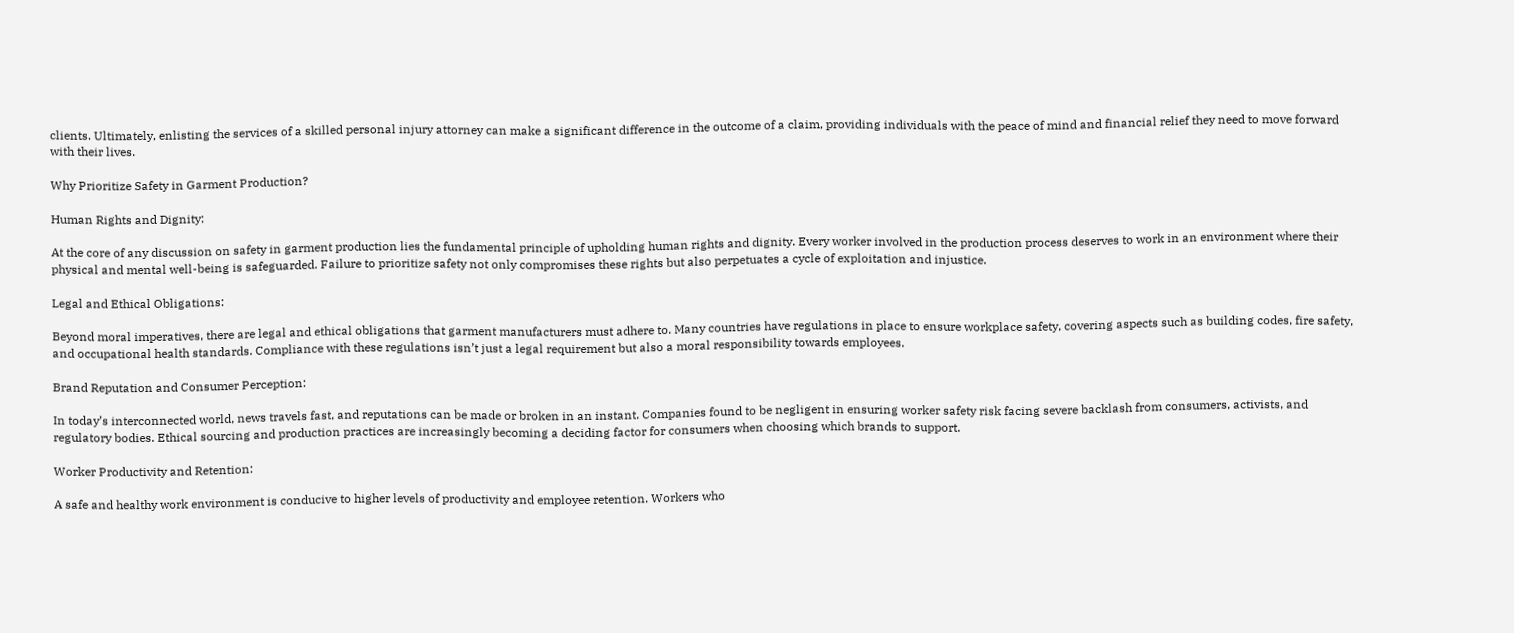clients. Ultimately, enlisting the services of a skilled personal injury attorney can make a significant difference in the outcome of a claim, providing individuals with the peace of mind and financial relief they need to move forward with their lives.

Why Prioritize Safety in Garment Production?

Human Rights and Dignity:

At the core of any discussion on safety in garment production lies the fundamental principle of upholding human rights and dignity. Every worker involved in the production process deserves to work in an environment where their physical and mental well-being is safeguarded. Failure to prioritize safety not only compromises these rights but also perpetuates a cycle of exploitation and injustice.

Legal and Ethical Obligations:

Beyond moral imperatives, there are legal and ethical obligations that garment manufacturers must adhere to. Many countries have regulations in place to ensure workplace safety, covering aspects such as building codes, fire safety, and occupational health standards. Compliance with these regulations isn’t just a legal requirement but also a moral responsibility towards employees.

Brand Reputation and Consumer Perception:

In today’s interconnected world, news travels fast, and reputations can be made or broken in an instant. Companies found to be negligent in ensuring worker safety risk facing severe backlash from consumers, activists, and regulatory bodies. Ethical sourcing and production practices are increasingly becoming a deciding factor for consumers when choosing which brands to support.

Worker Productivity and Retention:

A safe and healthy work environment is conducive to higher levels of productivity and employee retention. Workers who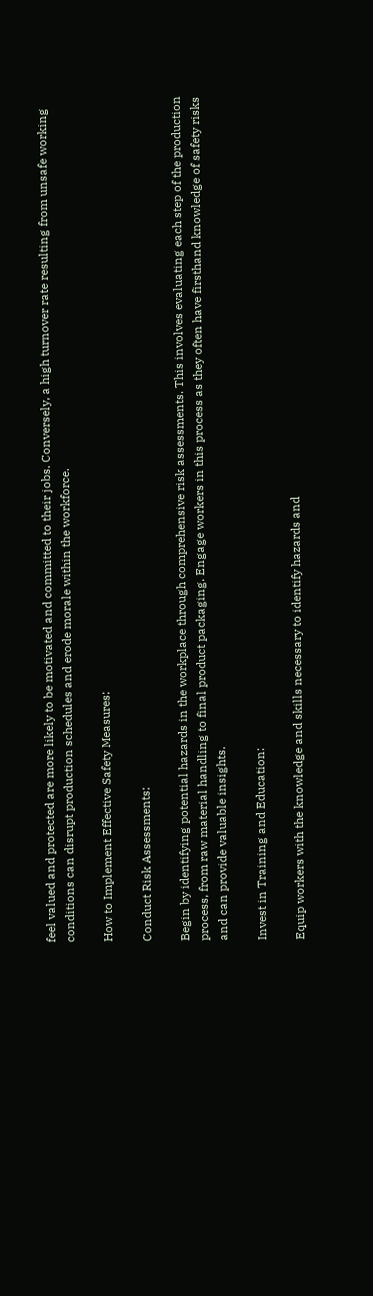feel valued and protected are more likely to be motivated and committed to their jobs. Conversely, a high turnover rate resulting from unsafe working conditions can disrupt production schedules and erode morale within the workforce.

How to Implement Effective Safety Measures:

Conduct Risk Assessments:

Begin by identifying potential hazards in the workplace through comprehensive risk assessments. This involves evaluating each step of the production process, from raw material handling to final product packaging. Engage workers in this process as they often have firsthand knowledge of safety risks and can provide valuable insights.

Invest in Training and Education:

Equip workers with the knowledge and skills necessary to identify hazards and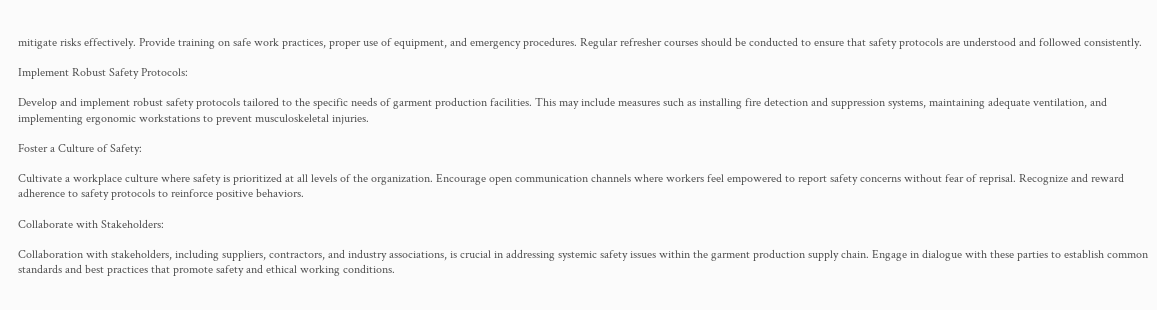mitigate risks effectively. Provide training on safe work practices, proper use of equipment, and emergency procedures. Regular refresher courses should be conducted to ensure that safety protocols are understood and followed consistently.

Implement Robust Safety Protocols:

Develop and implement robust safety protocols tailored to the specific needs of garment production facilities. This may include measures such as installing fire detection and suppression systems, maintaining adequate ventilation, and implementing ergonomic workstations to prevent musculoskeletal injuries.

Foster a Culture of Safety:

Cultivate a workplace culture where safety is prioritized at all levels of the organization. Encourage open communication channels where workers feel empowered to report safety concerns without fear of reprisal. Recognize and reward adherence to safety protocols to reinforce positive behaviors.

Collaborate with Stakeholders:

Collaboration with stakeholders, including suppliers, contractors, and industry associations, is crucial in addressing systemic safety issues within the garment production supply chain. Engage in dialogue with these parties to establish common standards and best practices that promote safety and ethical working conditions.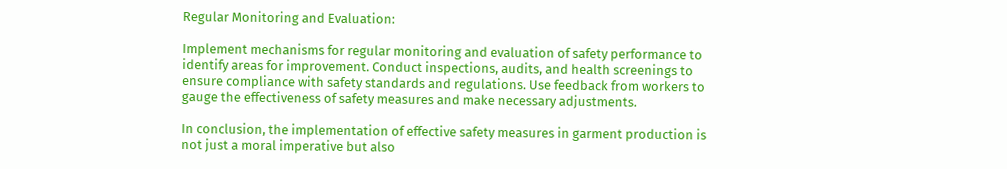Regular Monitoring and Evaluation:

Implement mechanisms for regular monitoring and evaluation of safety performance to identify areas for improvement. Conduct inspections, audits, and health screenings to ensure compliance with safety standards and regulations. Use feedback from workers to gauge the effectiveness of safety measures and make necessary adjustments.

In conclusion, the implementation of effective safety measures in garment production is not just a moral imperative but also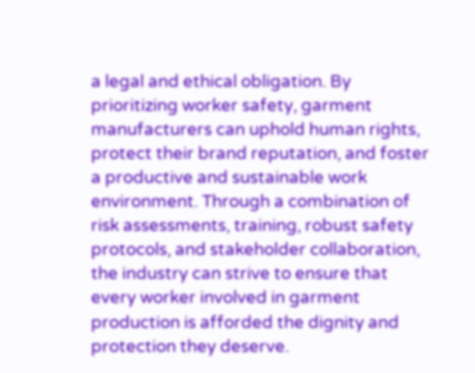a legal and ethical obligation. By prioritizing worker safety, garment manufacturers can uphold human rights, protect their brand reputation, and foster a productive and sustainable work environment. Through a combination of risk assessments, training, robust safety protocols, and stakeholder collaboration, the industry can strive to ensure that every worker involved in garment production is afforded the dignity and protection they deserve.